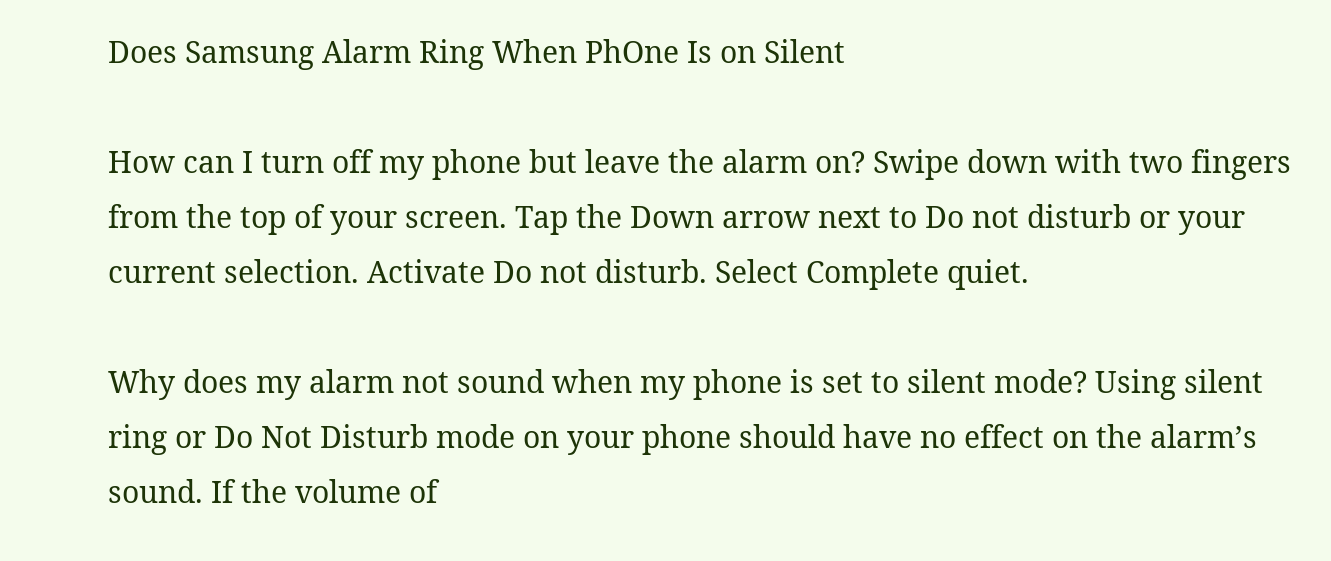Does Samsung Alarm Ring When PhOne Is on Silent

How can I turn off my phone but leave the alarm on? Swipe down with two fingers from the top of your screen. Tap the Down arrow next to Do not disturb or your current selection. Activate Do not disturb. Select Complete quiet.

Why does my alarm not sound when my phone is set to silent mode? Using silent ring or Do Not Disturb mode on your phone should have no effect on the alarm’s sound. If the volume of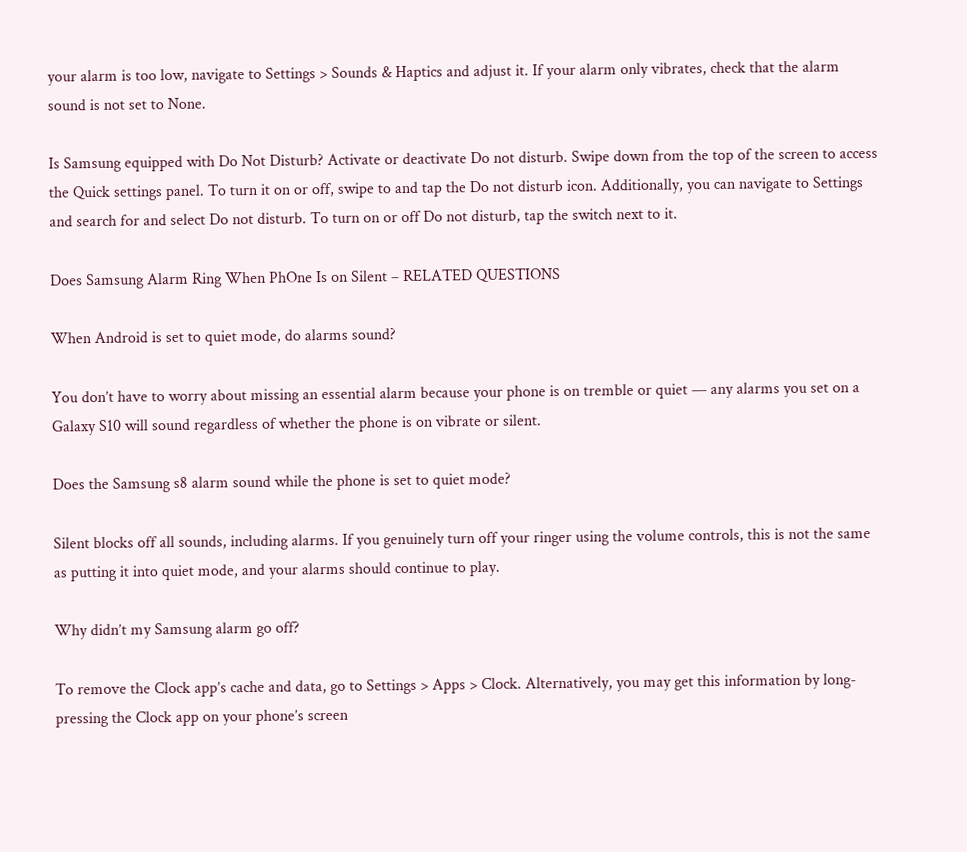your alarm is too low, navigate to Settings > Sounds & Haptics and adjust it. If your alarm only vibrates, check that the alarm sound is not set to None.

Is Samsung equipped with Do Not Disturb? Activate or deactivate Do not disturb. Swipe down from the top of the screen to access the Quick settings panel. To turn it on or off, swipe to and tap the Do not disturb icon. Additionally, you can navigate to Settings and search for and select Do not disturb. To turn on or off Do not disturb, tap the switch next to it.

Does Samsung Alarm Ring When PhOne Is on Silent – RELATED QUESTIONS

When Android is set to quiet mode, do alarms sound?

You don’t have to worry about missing an essential alarm because your phone is on tremble or quiet — any alarms you set on a Galaxy S10 will sound regardless of whether the phone is on vibrate or silent.

Does the Samsung s8 alarm sound while the phone is set to quiet mode?

Silent blocks off all sounds, including alarms. If you genuinely turn off your ringer using the volume controls, this is not the same as putting it into quiet mode, and your alarms should continue to play.

Why didn’t my Samsung alarm go off?

To remove the Clock app’s cache and data, go to Settings > Apps > Clock. Alternatively, you may get this information by long-pressing the Clock app on your phone’s screen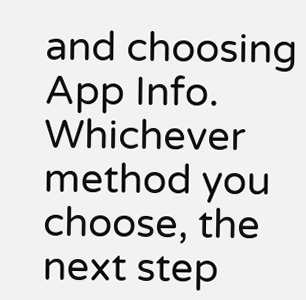and choosing App Info. Whichever method you choose, the next step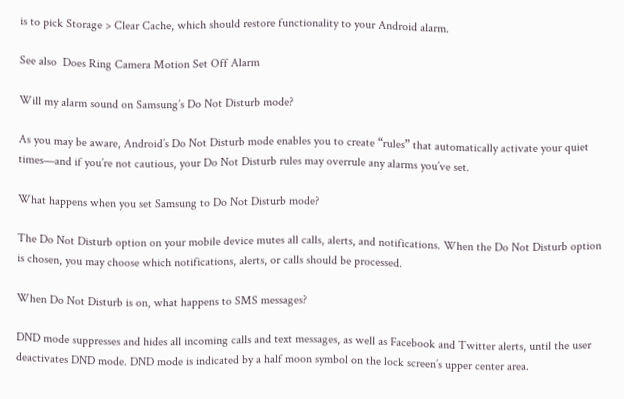is to pick Storage > Clear Cache, which should restore functionality to your Android alarm.

See also  Does Ring Camera Motion Set Off Alarm

Will my alarm sound on Samsung’s Do Not Disturb mode?

As you may be aware, Android’s Do Not Disturb mode enables you to create “rules” that automatically activate your quiet times—and if you’re not cautious, your Do Not Disturb rules may overrule any alarms you’ve set.

What happens when you set Samsung to Do Not Disturb mode?

The Do Not Disturb option on your mobile device mutes all calls, alerts, and notifications. When the Do Not Disturb option is chosen, you may choose which notifications, alerts, or calls should be processed.

When Do Not Disturb is on, what happens to SMS messages?

DND mode suppresses and hides all incoming calls and text messages, as well as Facebook and Twitter alerts, until the user deactivates DND mode. DND mode is indicated by a half moon symbol on the lock screen’s upper center area.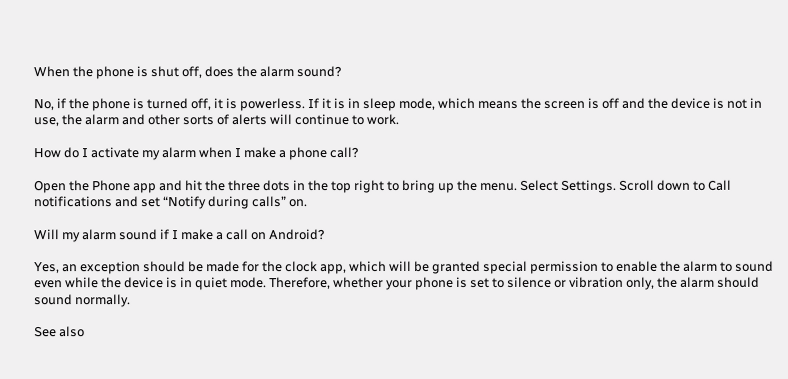When the phone is shut off, does the alarm sound?

No, if the phone is turned off, it is powerless. If it is in sleep mode, which means the screen is off and the device is not in use, the alarm and other sorts of alerts will continue to work.

How do I activate my alarm when I make a phone call?

Open the Phone app and hit the three dots in the top right to bring up the menu. Select Settings. Scroll down to Call notifications and set “Notify during calls” on.

Will my alarm sound if I make a call on Android?

Yes, an exception should be made for the clock app, which will be granted special permission to enable the alarm to sound even while the device is in quiet mode. Therefore, whether your phone is set to silence or vibration only, the alarm should sound normally.

See also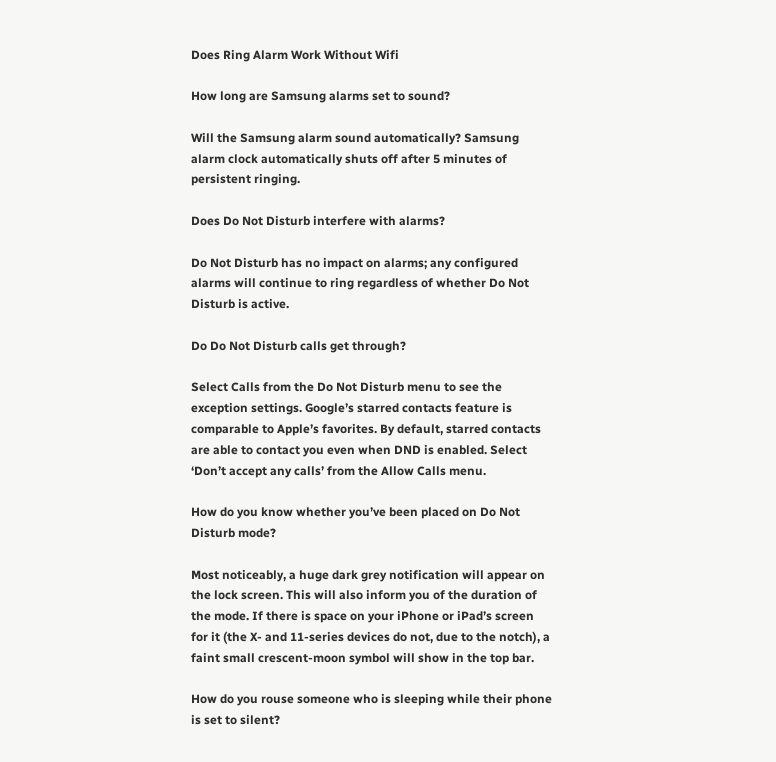Does Ring Alarm Work Without Wifi

How long are Samsung alarms set to sound?

Will the Samsung alarm sound automatically? Samsung alarm clock automatically shuts off after 5 minutes of persistent ringing.

Does Do Not Disturb interfere with alarms?

Do Not Disturb has no impact on alarms; any configured alarms will continue to ring regardless of whether Do Not Disturb is active.

Do Do Not Disturb calls get through?

Select Calls from the Do Not Disturb menu to see the exception settings. Google’s starred contacts feature is comparable to Apple’s favorites. By default, starred contacts are able to contact you even when DND is enabled. Select ‘Don’t accept any calls’ from the Allow Calls menu.

How do you know whether you’ve been placed on Do Not Disturb mode?

Most noticeably, a huge dark grey notification will appear on the lock screen. This will also inform you of the duration of the mode. If there is space on your iPhone or iPad’s screen for it (the X- and 11-series devices do not, due to the notch), a faint small crescent-moon symbol will show in the top bar.

How do you rouse someone who is sleeping while their phone is set to silent?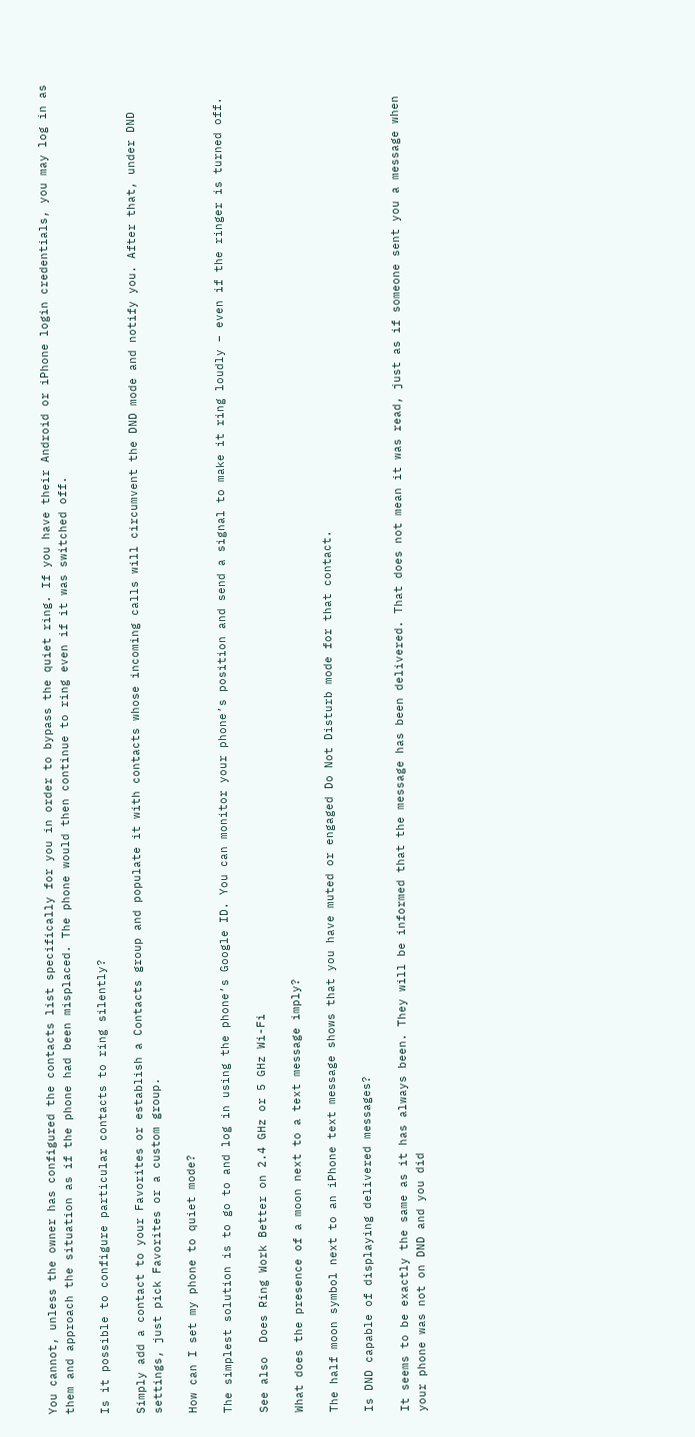You cannot, unless the owner has configured the contacts list specifically for you in order to bypass the quiet ring. If you have their Android or iPhone login credentials, you may log in as them and approach the situation as if the phone had been misplaced. The phone would then continue to ring even if it was switched off.

Is it possible to configure particular contacts to ring silently?

Simply add a contact to your Favorites or establish a Contacts group and populate it with contacts whose incoming calls will circumvent the DND mode and notify you. After that, under DND settings, just pick Favorites or a custom group.

How can I set my phone to quiet mode?

The simplest solution is to go to and log in using the phone’s Google ID. You can monitor your phone’s position and send a signal to make it ring loudly – even if the ringer is turned off.

See also  Does Ring Work Better on 2.4 GHz or 5 GHz Wi-Fi

What does the presence of a moon next to a text message imply?

The half moon symbol next to an iPhone text message shows that you have muted or engaged Do Not Disturb mode for that contact.

Is DND capable of displaying delivered messages?

It seems to be exactly the same as it has always been. They will be informed that the message has been delivered. That does not mean it was read, just as if someone sent you a message when your phone was not on DND and you did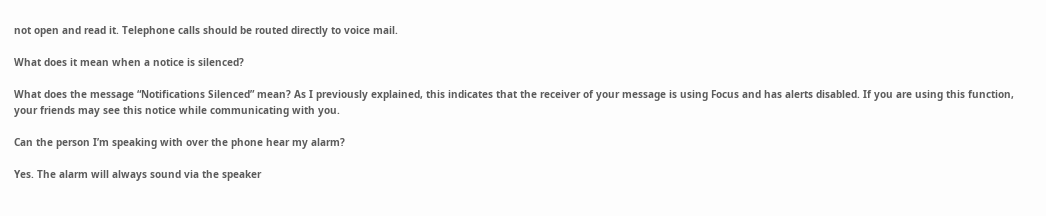not open and read it. Telephone calls should be routed directly to voice mail.

What does it mean when a notice is silenced?

What does the message “Notifications Silenced” mean? As I previously explained, this indicates that the receiver of your message is using Focus and has alerts disabled. If you are using this function, your friends may see this notice while communicating with you.

Can the person I’m speaking with over the phone hear my alarm?

Yes. The alarm will always sound via the speaker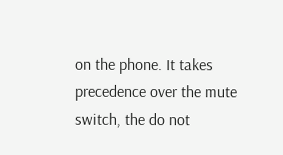on the phone. It takes precedence over the mute switch, the do not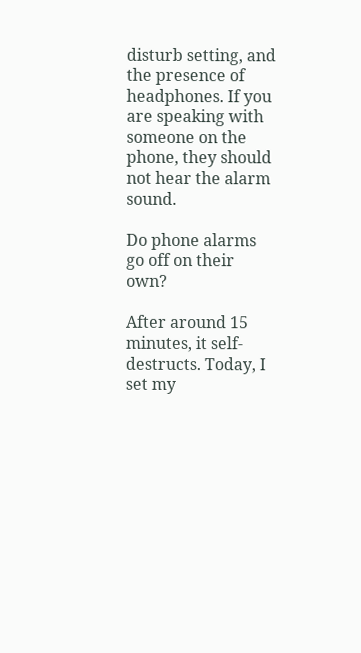disturb setting, and the presence of headphones. If you are speaking with someone on the phone, they should not hear the alarm sound.

Do phone alarms go off on their own?

After around 15 minutes, it self-destructs. Today, I set my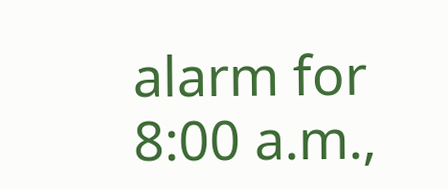alarm for 8:00 a.m.,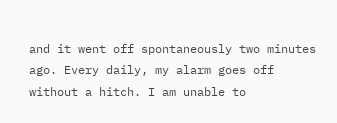and it went off spontaneously two minutes ago. Every daily, my alarm goes off without a hitch. I am unable to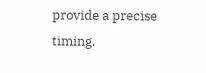provide a precise timing.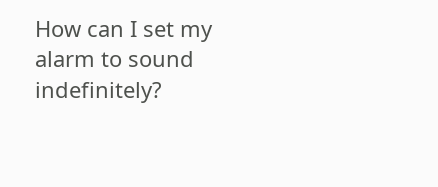How can I set my alarm to sound indefinitely?